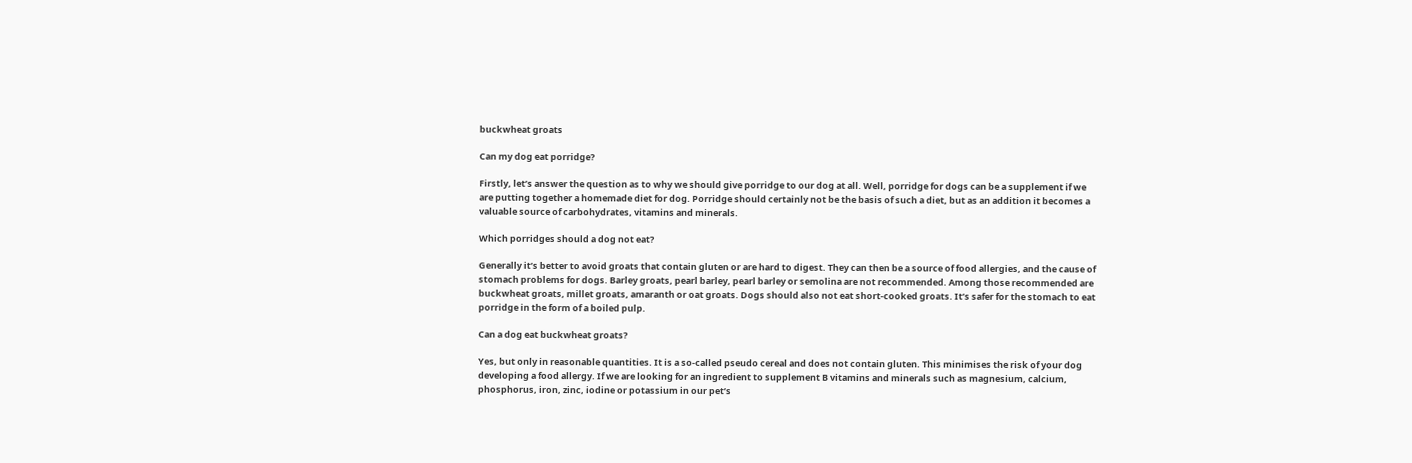buckwheat groats

Can my dog eat porridge?

Firstly, let’s answer the question as to why we should give porridge to our dog at all. Well, porridge for dogs can be a supplement if we are putting together a homemade diet for dog. Porridge should certainly not be the basis of such a diet, but as an addition it becomes a valuable source of carbohydrates, vitamins and minerals.

Which porridges should a dog not eat?

Generally it’s better to avoid groats that contain gluten or are hard to digest. They can then be a source of food allergies, and the cause of stomach problems for dogs. Barley groats, pearl barley, pearl barley or semolina are not recommended. Among those recommended are buckwheat groats, millet groats, amaranth or oat groats. Dogs should also not eat short-cooked groats. It’s safer for the stomach to eat porridge in the form of a boiled pulp.

Can a dog eat buckwheat groats?

Yes, but only in reasonable quantities. It is a so-called pseudo cereal and does not contain gluten. This minimises the risk of your dog developing a food allergy. If we are looking for an ingredient to supplement B vitamins and minerals such as magnesium, calcium, phosphorus, iron, zinc, iodine or potassium in our pet’s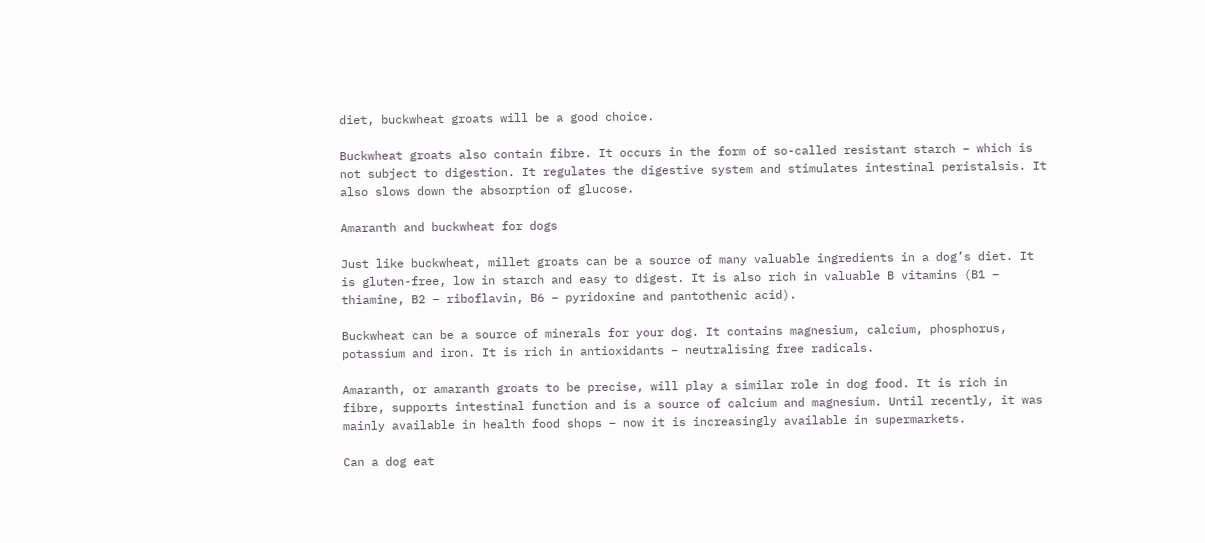diet, buckwheat groats will be a good choice.

Buckwheat groats also contain fibre. It occurs in the form of so-called resistant starch – which is not subject to digestion. It regulates the digestive system and stimulates intestinal peristalsis. It also slows down the absorption of glucose.

Amaranth and buckwheat for dogs

Just like buckwheat, millet groats can be a source of many valuable ingredients in a dog’s diet. It is gluten-free, low in starch and easy to digest. It is also rich in valuable B vitamins (B1 – thiamine, B2 – riboflavin, B6 – pyridoxine and pantothenic acid).

Buckwheat can be a source of minerals for your dog. It contains magnesium, calcium, phosphorus, potassium and iron. It is rich in antioxidants – neutralising free radicals.

Amaranth, or amaranth groats to be precise, will play a similar role in dog food. It is rich in fibre, supports intestinal function and is a source of calcium and magnesium. Until recently, it was mainly available in health food shops – now it is increasingly available in supermarkets.

Can a dog eat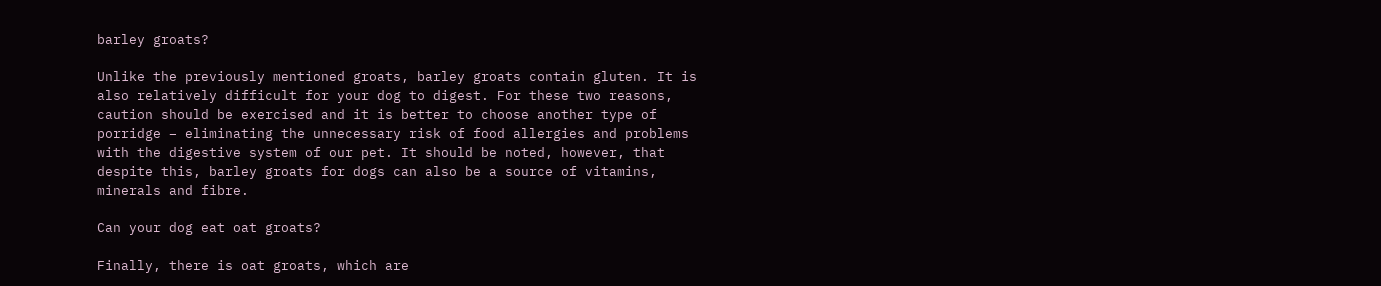barley groats?

Unlike the previously mentioned groats, barley groats contain gluten. It is also relatively difficult for your dog to digest. For these two reasons, caution should be exercised and it is better to choose another type of porridge – eliminating the unnecessary risk of food allergies and problems with the digestive system of our pet. It should be noted, however, that despite this, barley groats for dogs can also be a source of vitamins, minerals and fibre.

Can your dog eat oat groats?

Finally, there is oat groats, which are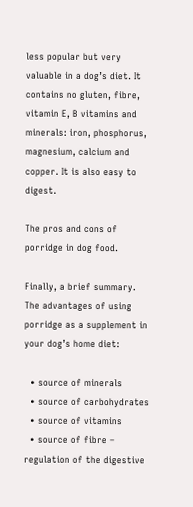less popular but very valuable in a dog’s diet. It contains no gluten, fibre, vitamin E, B vitamins and minerals: iron, phosphorus, magnesium, calcium and copper. It is also easy to digest.

The pros and cons of porridge in dog food.

Finally, a brief summary. The advantages of using porridge as a supplement in your dog’s home diet:

  • source of minerals
  • source of carbohydrates
  • source of vitamins
  • source of fibre – regulation of the digestive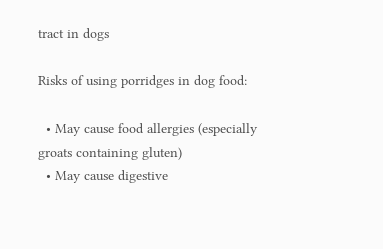tract in dogs

Risks of using porridges in dog food:

  • May cause food allergies (especially groats containing gluten)
  • May cause digestive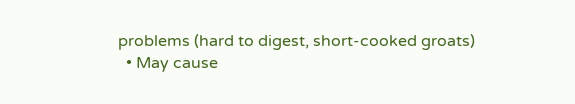problems (hard to digest, short-cooked groats)
  • May cause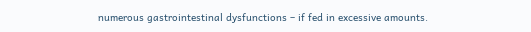numerous gastrointestinal dysfunctions – if fed in excessive amounts.